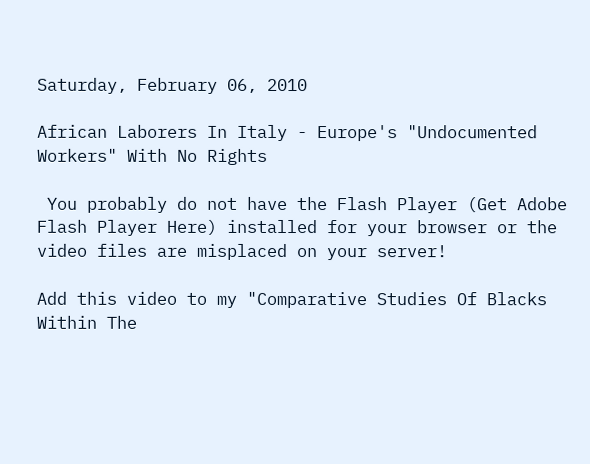Saturday, February 06, 2010

African Laborers In Italy - Europe's "Undocumented Workers" With No Rights

 You probably do not have the Flash Player (Get Adobe Flash Player Here) installed for your browser or the video files are misplaced on your server!

Add this video to my "Comparative Studies Of Blacks Within The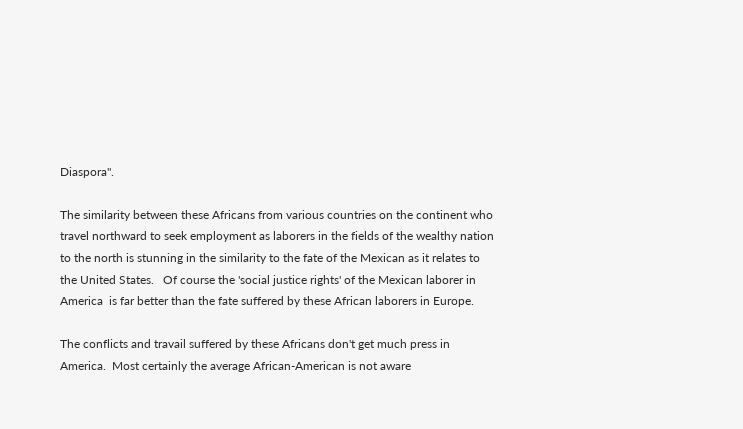Diaspora".

The similarity between these Africans from various countries on the continent who travel northward to seek employment as laborers in the fields of the wealthy nation to the north is stunning in the similarity to the fate of the Mexican as it relates to the United States.   Of course the 'social justice rights' of the Mexican laborer in America  is far better than the fate suffered by these African laborers in Europe.

The conflicts and travail suffered by these Africans don't get much press in America.  Most certainly the average African-American is not aware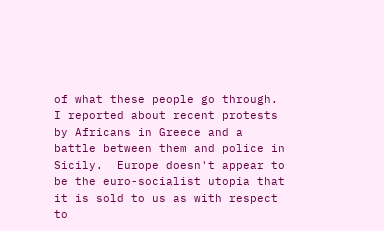of what these people go through.  I reported about recent protests by Africans in Greece and a battle between them and police in Sicily.  Europe doesn't appear to be the euro-socialist utopia that it is sold to us as with respect to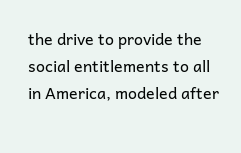the drive to provide the social entitlements to all in America, modeled after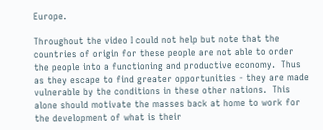Europe.

Throughout the video I could not help but note that the countries of origin for these people are not able to order the people into a functioning and productive economy.  Thus as they escape to find greater opportunities - they are made vulnerable by the conditions in these other nations.  This alone should motivate the masses back at home to work for the development of what is their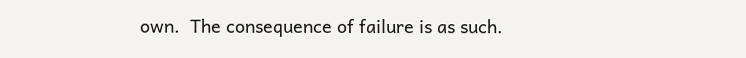own.  The consequence of failure is as such.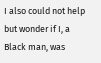I also could not help but wonder if I, a Black man, was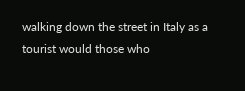walking down the street in Italy as a tourist would those who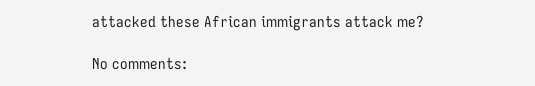attacked these African immigrants attack me?

No comments: